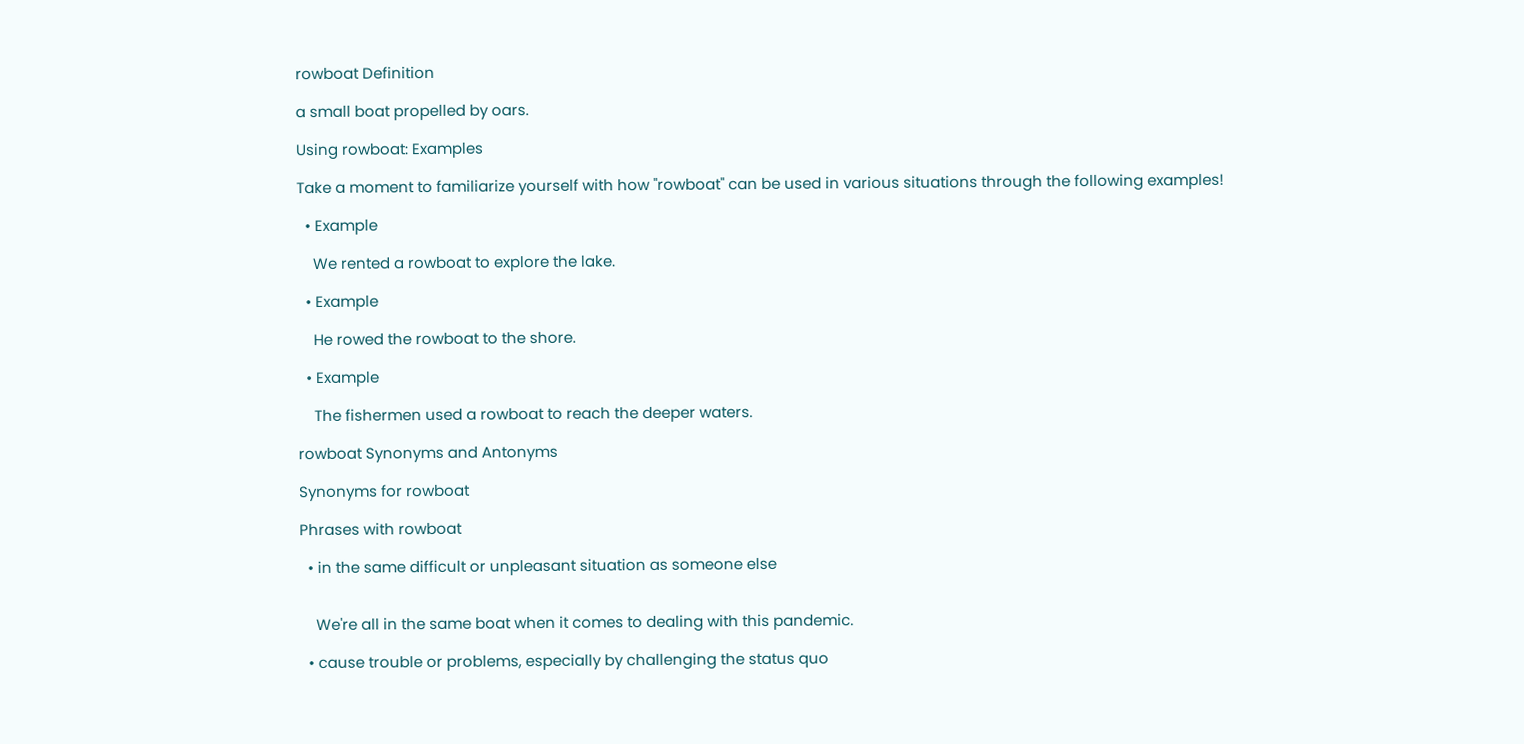rowboat Definition

a small boat propelled by oars.

Using rowboat: Examples

Take a moment to familiarize yourself with how "rowboat" can be used in various situations through the following examples!

  • Example

    We rented a rowboat to explore the lake.

  • Example

    He rowed the rowboat to the shore.

  • Example

    The fishermen used a rowboat to reach the deeper waters.

rowboat Synonyms and Antonyms

Synonyms for rowboat

Phrases with rowboat

  • in the same difficult or unpleasant situation as someone else


    We're all in the same boat when it comes to dealing with this pandemic.

  • cause trouble or problems, especially by challenging the status quo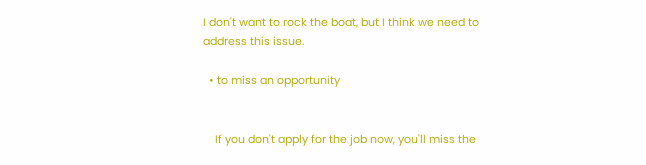I don't want to rock the boat, but I think we need to address this issue.

  • to miss an opportunity


    If you don't apply for the job now, you'll miss the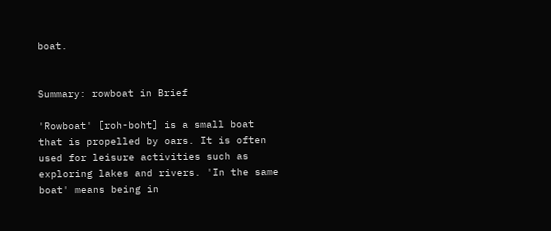boat.


Summary: rowboat in Brief

'Rowboat' [roh-boht] is a small boat that is propelled by oars. It is often used for leisure activities such as exploring lakes and rivers. 'In the same boat' means being in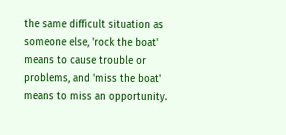the same difficult situation as someone else, 'rock the boat' means to cause trouble or problems, and 'miss the boat' means to miss an opportunity.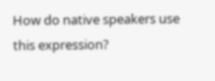How do native speakers use this expression?